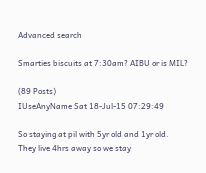Advanced search

Smarties biscuits at 7:30am? AIBU or is MIL?

(89 Posts)
IUseAnyName Sat 18-Jul-15 07:29:49

So staying at pil with 5yr old and 1yr old.
They live 4hrs away so we stay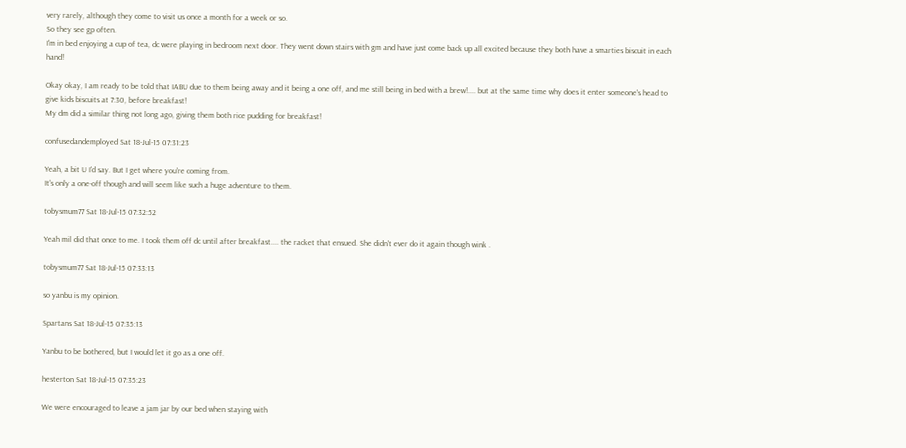very rarely, although they come to visit us once a month for a week or so.
So they see gp often.
I'm in bed enjoying a cup of tea, dc were playing in bedroom next door. They went down stairs with gm and have just come back up all excited because they both have a smarties biscuit in each hand!

Okay okay, I am ready to be told that IABU due to them being away and it being a one off, and me still being in bed with a brew!.... but at the same time why does it enter someone's head to give kids biscuits at 7:30, before breakfast!
My dm did a similar thing not long ago, giving them both rice pudding for breakfast!

confusedandemployed Sat 18-Jul-15 07:31:23

Yeah, a bit U I'd say. But I get where you're coming from.
It's only a one-off though and will seem like such a huge adventure to them.

tobysmum77 Sat 18-Jul-15 07:32:52

Yeah mil did that once to me. I took them off dc until after breakfast.... the racket that ensued. She didn't ever do it again though wink .

tobysmum77 Sat 18-Jul-15 07:33:13

so yanbu is my opinion.

Spartans Sat 18-Jul-15 07:35:13

Yanbu to be bothered, but I would let it go as a one off.

hesterton Sat 18-Jul-15 07:35:23

We were encouraged to leave a jam jar by our bed when staying with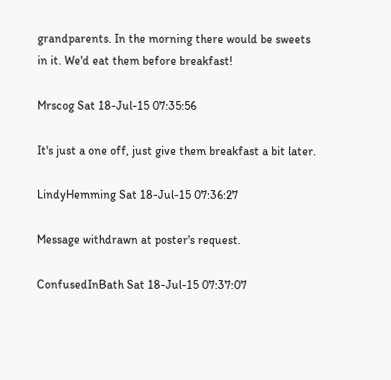grandparents. In the morning there would be sweets in it. We'd eat them before breakfast!

Mrscog Sat 18-Jul-15 07:35:56

It's just a one off, just give them breakfast a bit later.

LindyHemming Sat 18-Jul-15 07:36:27

Message withdrawn at poster's request.

ConfusedInBath Sat 18-Jul-15 07:37:07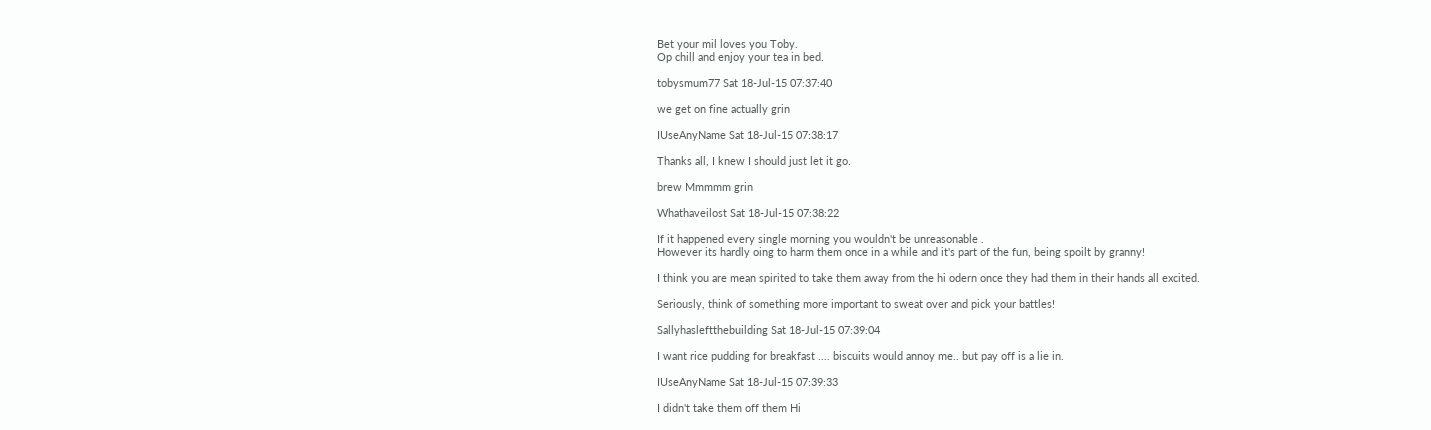Bet your mil loves you Toby.
Op chill and enjoy your tea in bed.

tobysmum77 Sat 18-Jul-15 07:37:40

we get on fine actually grin

IUseAnyName Sat 18-Jul-15 07:38:17

Thanks all, I knew I should just let it go.

brew Mmmmm grin

Whathaveilost Sat 18-Jul-15 07:38:22

If it happened every single morning you wouldn't be unreasonable .
However its hardly oing to harm them once in a while and it's part of the fun, being spoilt by granny!

I think you are mean spirited to take them away from the hi odern once they had them in their hands all excited.

Seriously, think of something more important to sweat over and pick your battles!

Sallyhasleftthebuilding Sat 18-Jul-15 07:39:04

I want rice pudding for breakfast .... biscuits would annoy me.. but pay off is a lie in.

IUseAnyName Sat 18-Jul-15 07:39:33

I didn't take them off them Hi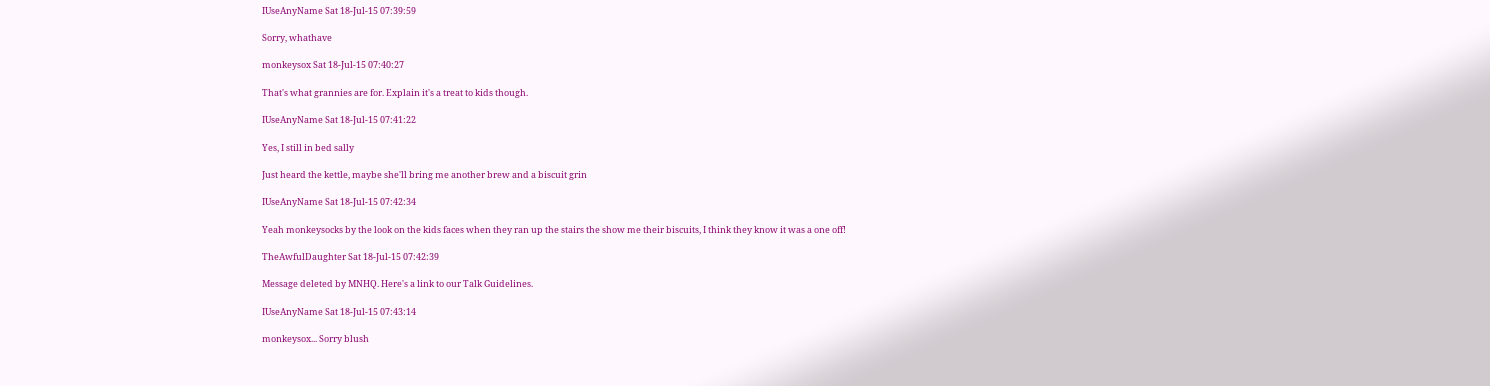IUseAnyName Sat 18-Jul-15 07:39:59

Sorry, whathave

monkeysox Sat 18-Jul-15 07:40:27

That's what grannies are for. Explain it's a treat to kids though.

IUseAnyName Sat 18-Jul-15 07:41:22

Yes, I still in bed sally

Just heard the kettle, maybe she'll bring me another brew and a biscuit grin

IUseAnyName Sat 18-Jul-15 07:42:34

Yeah monkeysocks by the look on the kids faces when they ran up the stairs the show me their biscuits, I think they know it was a one off!

TheAwfulDaughter Sat 18-Jul-15 07:42:39

Message deleted by MNHQ. Here's a link to our Talk Guidelines.

IUseAnyName Sat 18-Jul-15 07:43:14

monkeysox... Sorry blush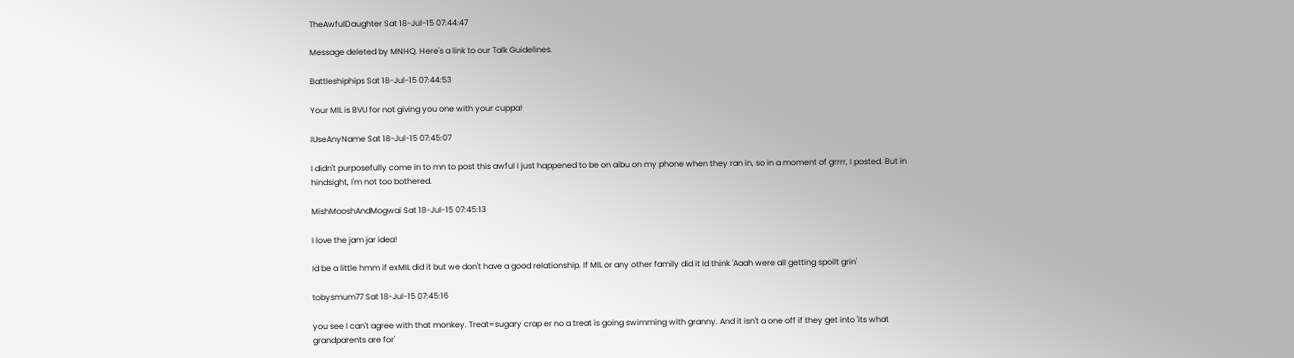TheAwfulDaughter Sat 18-Jul-15 07:44:47

Message deleted by MNHQ. Here's a link to our Talk Guidelines.

Battleshiphips Sat 18-Jul-15 07:44:53

Your MIL is BVU for not giving you one with your cuppa!

IUseAnyName Sat 18-Jul-15 07:45:07

I didn't purposefully come in to mn to post this awful I just happened to be on aibu on my phone when they ran in, so in a moment of grrrr, I posted. But in hindsight, I'm not too bothered.

MishMooshAndMogwai Sat 18-Jul-15 07:45:13

I love the jam jar idea!

Id be a little hmm if exMIL did it but we don't have a good relationship. If MIL or any other family did it Id think 'Aaah were all getting spoilt grin'

tobysmum77 Sat 18-Jul-15 07:45:16

you see I can't agree with that monkey. Treat=sugary crap er no a treat is going swimming with granny. And it isn't a one off if they get into 'its what grandparents are for'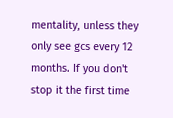mentality, unless they only see gcs every 12 months. If you don't stop it the first time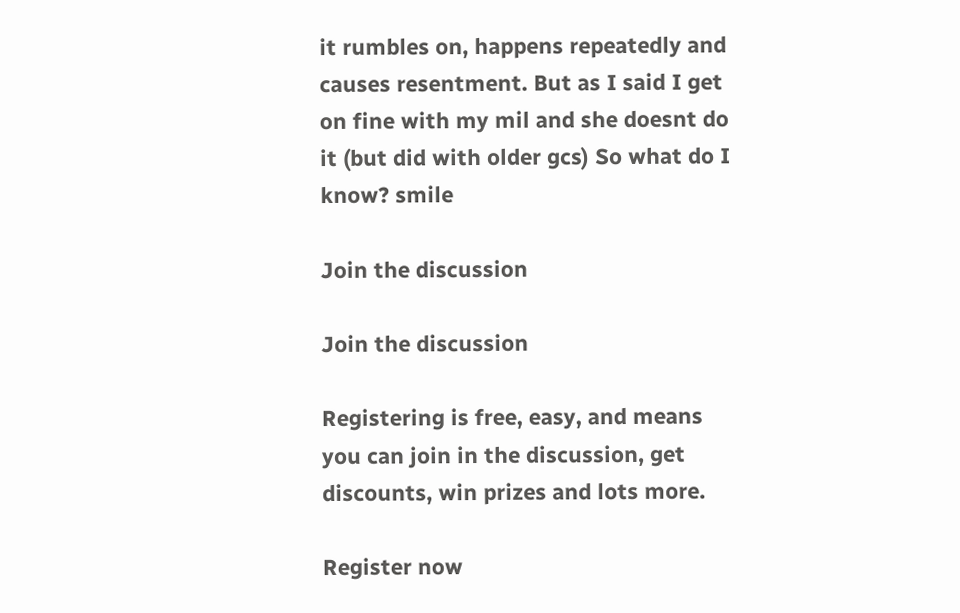it rumbles on, happens repeatedly and causes resentment. But as I said I get on fine with my mil and she doesnt do it (but did with older gcs) So what do I know? smile

Join the discussion

Join the discussion

Registering is free, easy, and means you can join in the discussion, get discounts, win prizes and lots more.

Register now